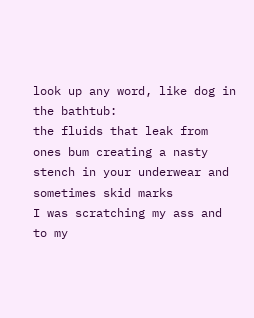look up any word, like dog in the bathtub:
the fluids that leak from ones bum creating a nasty stench in your underwear and sometimes skid marks
I was scratching my ass and to my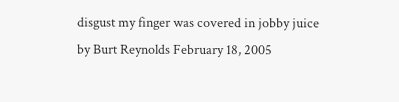disgust my finger was covered in jobby juice
by Burt Reynolds February 18, 2005